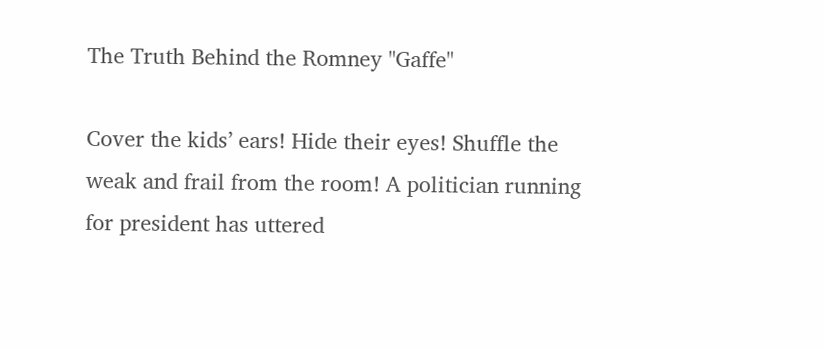The Truth Behind the Romney "Gaffe"

Cover the kids’ ears! Hide their eyes! Shuffle the weak and frail from the room! A politician running for president has uttered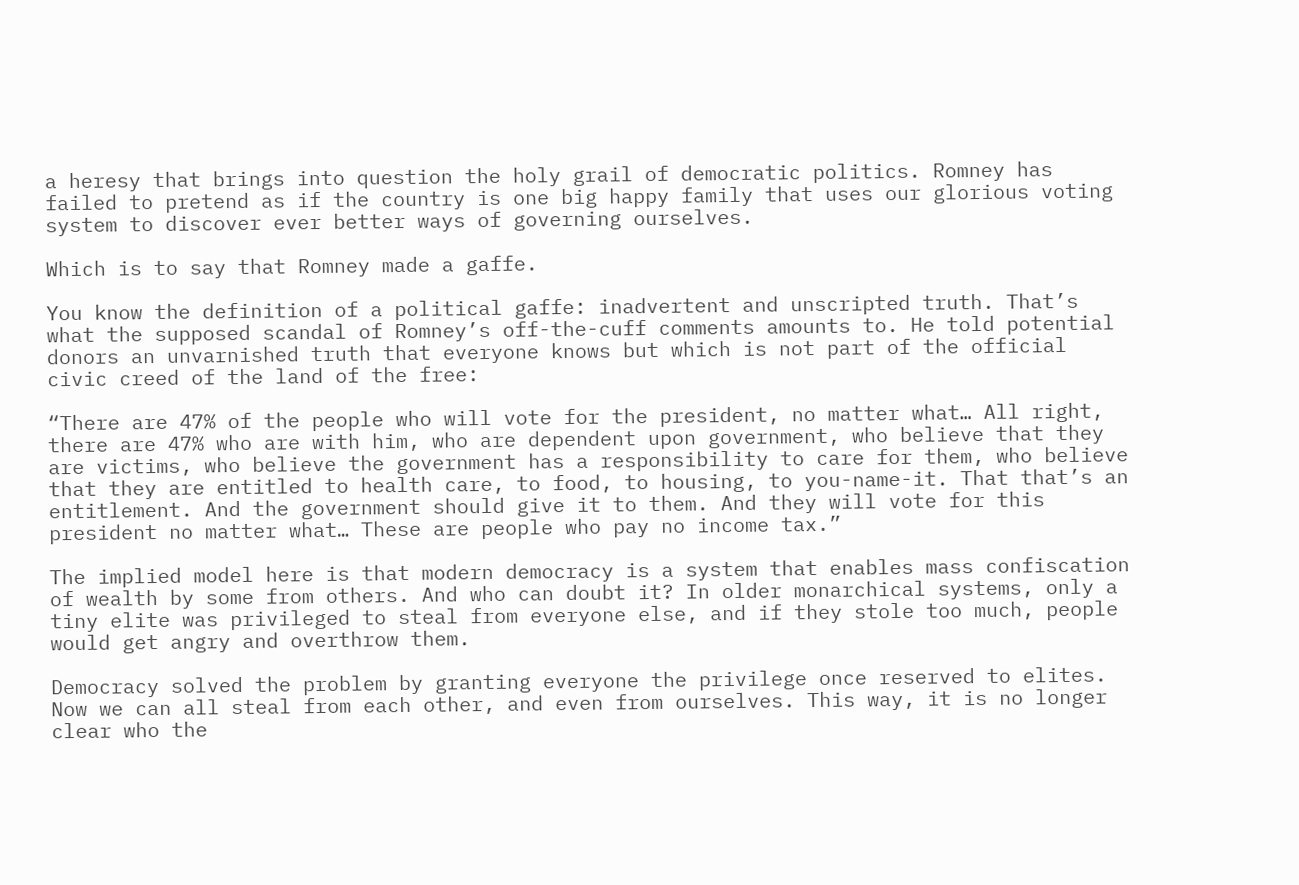a heresy that brings into question the holy grail of democratic politics. Romney has failed to pretend as if the country is one big happy family that uses our glorious voting system to discover ever better ways of governing ourselves.

Which is to say that Romney made a gaffe.

You know the definition of a political gaffe: inadvertent and unscripted truth. That’s what the supposed scandal of Romney’s off-the-cuff comments amounts to. He told potential donors an unvarnished truth that everyone knows but which is not part of the official civic creed of the land of the free:

“There are 47% of the people who will vote for the president, no matter what… All right, there are 47% who are with him, who are dependent upon government, who believe that they are victims, who believe the government has a responsibility to care for them, who believe that they are entitled to health care, to food, to housing, to you-name-it. That that’s an entitlement. And the government should give it to them. And they will vote for this president no matter what… These are people who pay no income tax.”

The implied model here is that modern democracy is a system that enables mass confiscation of wealth by some from others. And who can doubt it? In older monarchical systems, only a tiny elite was privileged to steal from everyone else, and if they stole too much, people would get angry and overthrow them.

Democracy solved the problem by granting everyone the privilege once reserved to elites. Now we can all steal from each other, and even from ourselves. This way, it is no longer clear who the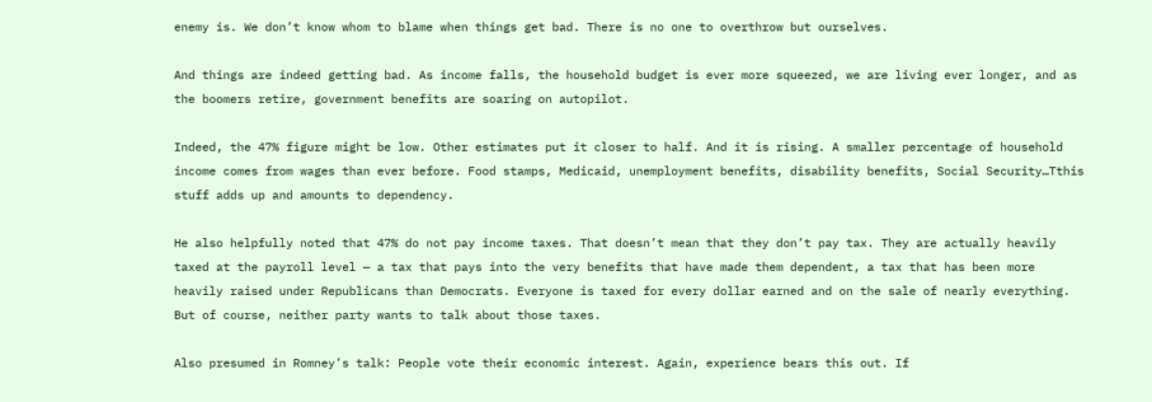enemy is. We don’t know whom to blame when things get bad. There is no one to overthrow but ourselves.

And things are indeed getting bad. As income falls, the household budget is ever more squeezed, we are living ever longer, and as the boomers retire, government benefits are soaring on autopilot.

Indeed, the 47% figure might be low. Other estimates put it closer to half. And it is rising. A smaller percentage of household income comes from wages than ever before. Food stamps, Medicaid, unemployment benefits, disability benefits, Social Security…Tthis stuff adds up and amounts to dependency.

He also helpfully noted that 47% do not pay income taxes. That doesn’t mean that they don’t pay tax. They are actually heavily taxed at the payroll level — a tax that pays into the very benefits that have made them dependent, a tax that has been more heavily raised under Republicans than Democrats. Everyone is taxed for every dollar earned and on the sale of nearly everything. But of course, neither party wants to talk about those taxes.

Also presumed in Romney’s talk: People vote their economic interest. Again, experience bears this out. If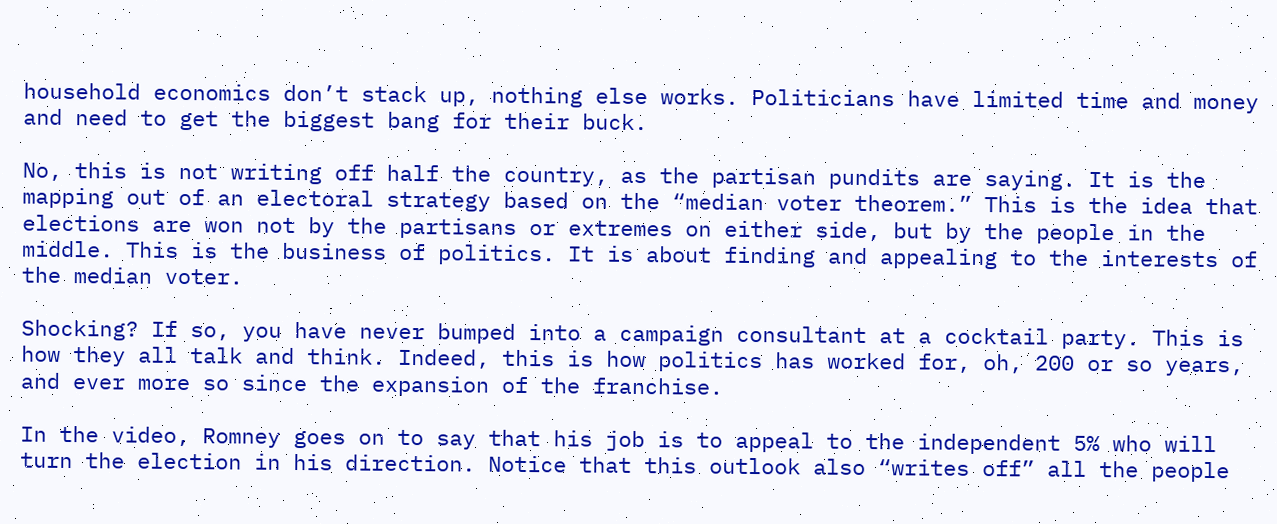household economics don’t stack up, nothing else works. Politicians have limited time and money and need to get the biggest bang for their buck.

No, this is not writing off half the country, as the partisan pundits are saying. It is the mapping out of an electoral strategy based on the “median voter theorem.” This is the idea that elections are won not by the partisans or extremes on either side, but by the people in the middle. This is the business of politics. It is about finding and appealing to the interests of the median voter.

Shocking? If so, you have never bumped into a campaign consultant at a cocktail party. This is how they all talk and think. Indeed, this is how politics has worked for, oh, 200 or so years, and ever more so since the expansion of the franchise.

In the video, Romney goes on to say that his job is to appeal to the independent 5% who will turn the election in his direction. Notice that this outlook also “writes off” all the people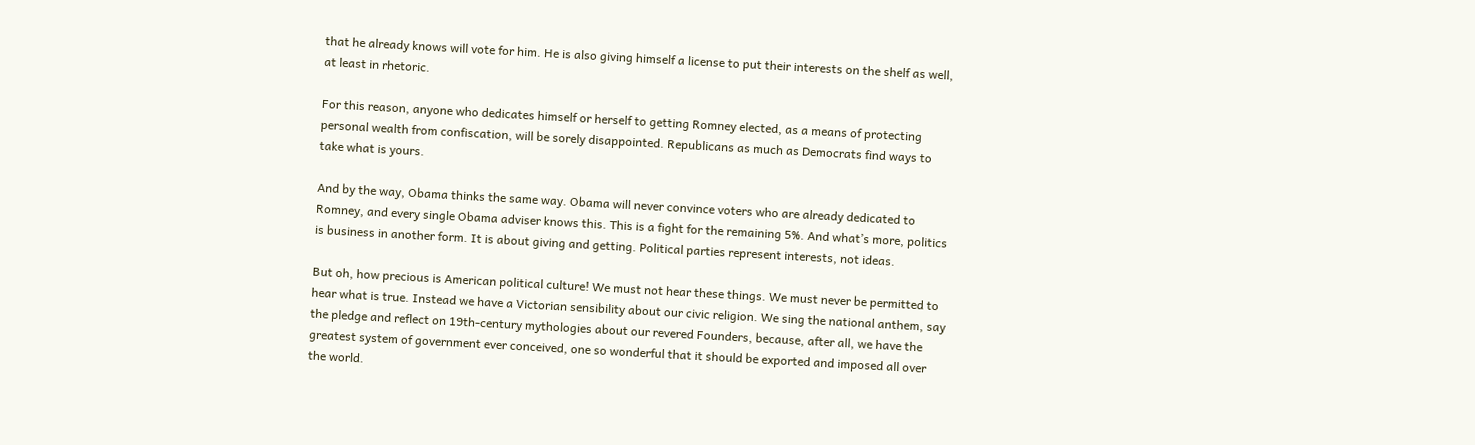that he already knows will vote for him. He is also giving himself a license to put their interests on the shelf as well, at least in rhetoric.

For this reason, anyone who dedicates himself or herself to getting Romney elected, as a means of protecting personal wealth from confiscation, will be sorely disappointed. Republicans as much as Democrats find ways to take what is yours.

And by the way, Obama thinks the same way. Obama will never convince voters who are already dedicated to Romney, and every single Obama adviser knows this. This is a fight for the remaining 5%. And what’s more, politics is business in another form. It is about giving and getting. Political parties represent interests, not ideas.

But oh, how precious is American political culture! We must not hear these things. We must never be permitted to hear what is true. Instead we have a Victorian sensibility about our civic religion. We sing the national anthem, say the pledge and reflect on 19th-century mythologies about our revered Founders, because, after all, we have the greatest system of government ever conceived, one so wonderful that it should be exported and imposed all over the world.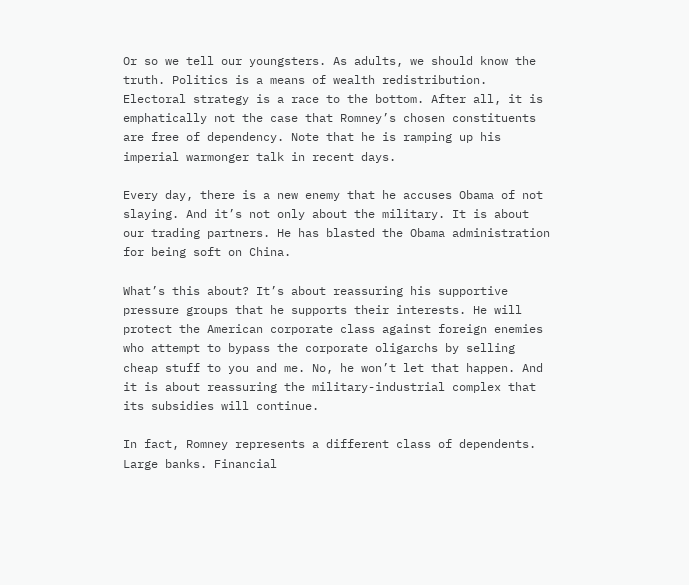Or so we tell our youngsters. As adults, we should know the truth. Politics is a means of wealth redistribution. Electoral strategy is a race to the bottom. After all, it is emphatically not the case that Romney’s chosen constituents are free of dependency. Note that he is ramping up his imperial warmonger talk in recent days.

Every day, there is a new enemy that he accuses Obama of not slaying. And it’s not only about the military. It is about our trading partners. He has blasted the Obama administration for being soft on China.

What’s this about? It’s about reassuring his supportive pressure groups that he supports their interests. He will protect the American corporate class against foreign enemies who attempt to bypass the corporate oligarchs by selling cheap stuff to you and me. No, he won’t let that happen. And it is about reassuring the military-industrial complex that its subsidies will continue.

In fact, Romney represents a different class of dependents. Large banks. Financial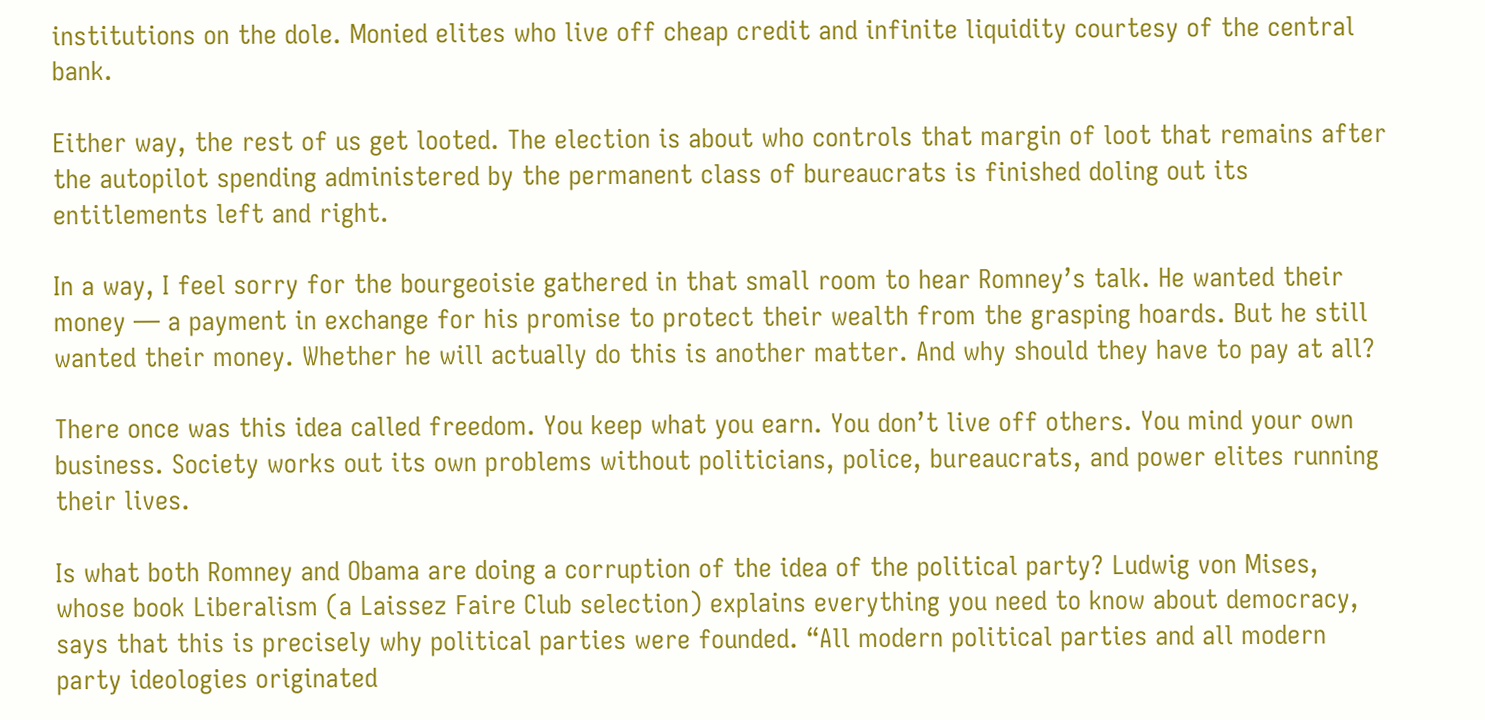institutions on the dole. Monied elites who live off cheap credit and infinite liquidity courtesy of the central bank.

Either way, the rest of us get looted. The election is about who controls that margin of loot that remains after the autopilot spending administered by the permanent class of bureaucrats is finished doling out its entitlements left and right.

In a way, I feel sorry for the bourgeoisie gathered in that small room to hear Romney’s talk. He wanted their money — a payment in exchange for his promise to protect their wealth from the grasping hoards. But he still wanted their money. Whether he will actually do this is another matter. And why should they have to pay at all?

There once was this idea called freedom. You keep what you earn. You don’t live off others. You mind your own business. Society works out its own problems without politicians, police, bureaucrats, and power elites running their lives.

Is what both Romney and Obama are doing a corruption of the idea of the political party? Ludwig von Mises, whose book Liberalism (a Laissez Faire Club selection) explains everything you need to know about democracy, says that this is precisely why political parties were founded. “All modern political parties and all modern party ideologies originated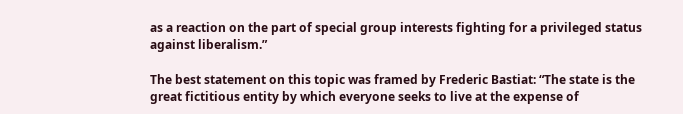as a reaction on the part of special group interests fighting for a privileged status against liberalism.”

The best statement on this topic was framed by Frederic Bastiat: “The state is the great fictitious entity by which everyone seeks to live at the expense of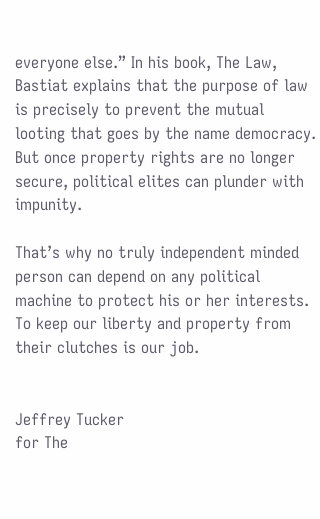everyone else.” In his book, The Law, Bastiat explains that the purpose of law is precisely to prevent the mutual looting that goes by the name democracy. But once property rights are no longer secure, political elites can plunder with impunity.

That’s why no truly independent minded person can depend on any political machine to protect his or her interests. To keep our liberty and property from their clutches is our job.


Jeffrey Tucker
for The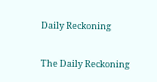Daily Reckoning

The Daily Reckoning